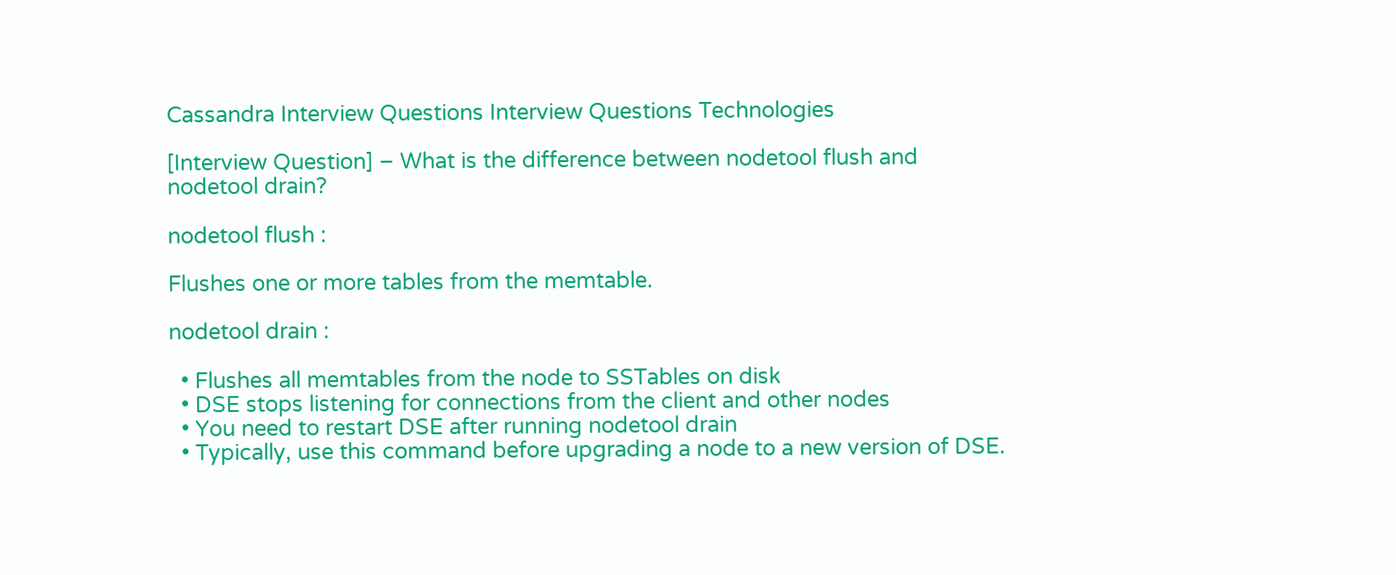Cassandra Interview Questions Interview Questions Technologies

[Interview Question] – What is the difference between nodetool flush and nodetool drain?

nodetool flush :

Flushes one or more tables from the memtable.

nodetool drain :

  • Flushes all memtables from the node to SSTables on disk
  • DSE stops listening for connections from the client and other nodes
  • You need to restart DSE after running nodetool drain
  • Typically, use this command before upgrading a node to a new version of DSE.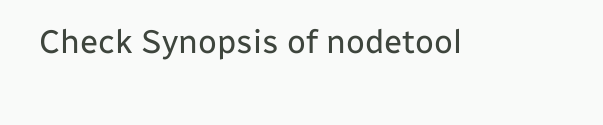Check Synopsis of nodetool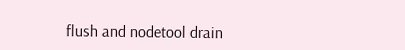flush and nodetool drain